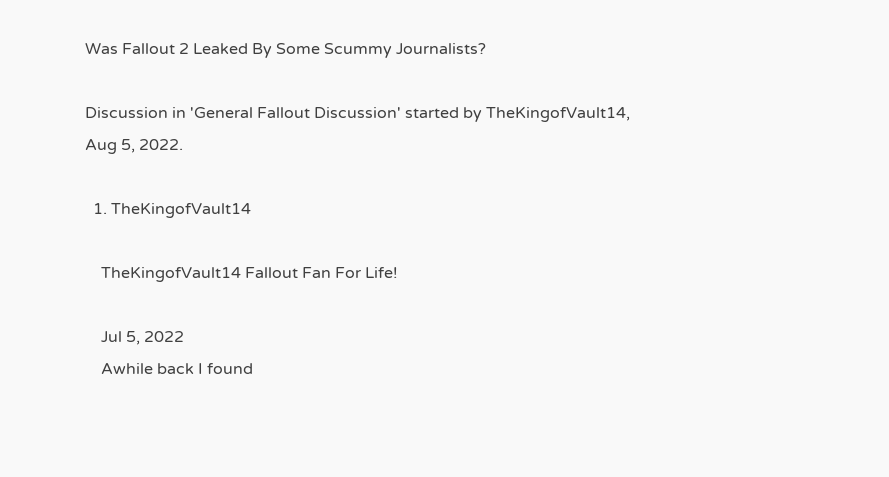Was Fallout 2 Leaked By Some Scummy Journalists?

Discussion in 'General Fallout Discussion' started by TheKingofVault14, Aug 5, 2022.

  1. TheKingofVault14

    TheKingofVault14 Fallout Fan For Life!

    Jul 5, 2022
    Awhile back I found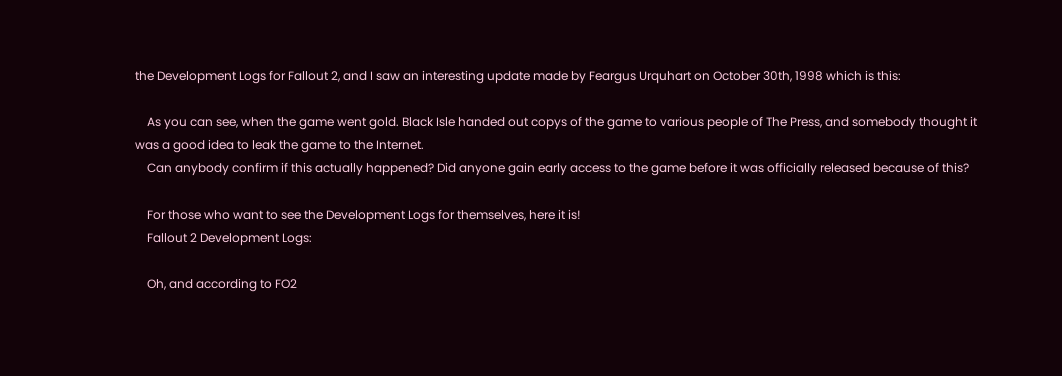the Development Logs for Fallout 2, and I saw an interesting update made by Feargus Urquhart on October 30th, 1998 which is this:

    As you can see, when the game went gold. Black Isle handed out copys of the game to various people of The Press, and somebody thought it was a good idea to leak the game to the Internet.
    Can anybody confirm if this actually happened? Did anyone gain early access to the game before it was officially released because of this?

    For those who want to see the Development Logs for themselves, here it is!
    Fallout 2 Development Logs:

    Oh, and according to FO2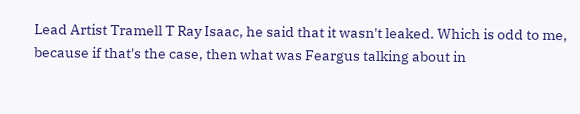Lead Artist Tramell T Ray Isaac, he said that it wasn't leaked. Which is odd to me, because if that's the case, then what was Feargus talking about in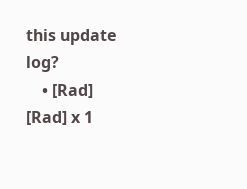this update log?
    • [Rad] [Rad] x 1